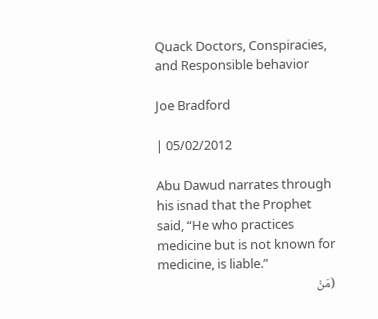Quack Doctors, Conspiracies, and Responsible behavior

Joe Bradford

| 05/02/2012

Abu Dawud narrates through his isnad that the Prophet said, “He who practices medicine but is not known for medicine, is liable.”
(مَنْ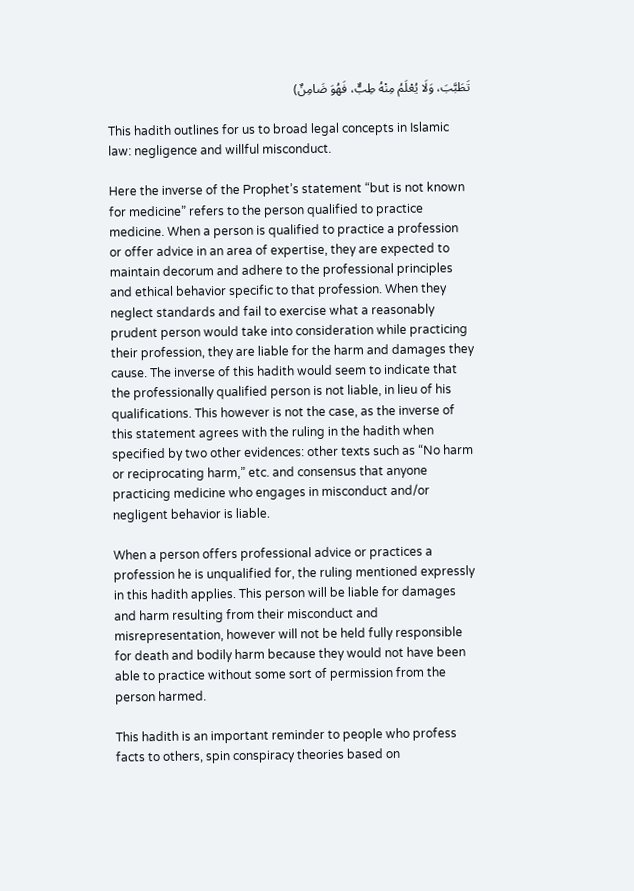تَطَبَّبَ، وَلَا يُعْلَمُ مِنْهُ طِبٌّ، فَهُوَ ضَامِنٌ)

This hadith outlines for us to broad legal concepts in Islamic law: negligence and willful misconduct.

Here the inverse of the Prophet’s statement “but is not known for medicine” refers to the person qualified to practice medicine. When a person is qualified to practice a profession or offer advice in an area of expertise, they are expected to maintain decorum and adhere to the professional principles and ethical behavior specific to that profession. When they neglect standards and fail to exercise what a reasonably prudent person would take into consideration while practicing their profession, they are liable for the harm and damages they cause. The inverse of this hadith would seem to indicate that the professionally qualified person is not liable, in lieu of his qualifications. This however is not the case, as the inverse of this statement agrees with the ruling in the hadith when specified by two other evidences: other texts such as “No harm or reciprocating harm,” etc. and consensus that anyone practicing medicine who engages in misconduct and/or negligent behavior is liable.

When a person offers professional advice or practices a profession he is unqualified for, the ruling mentioned expressly in this hadith applies. This person will be liable for damages and harm resulting from their misconduct and misrepresentation, however will not be held fully responsible for death and bodily harm because they would not have been able to practice without some sort of permission from the person harmed.

This hadith is an important reminder to people who profess facts to others, spin conspiracy theories based on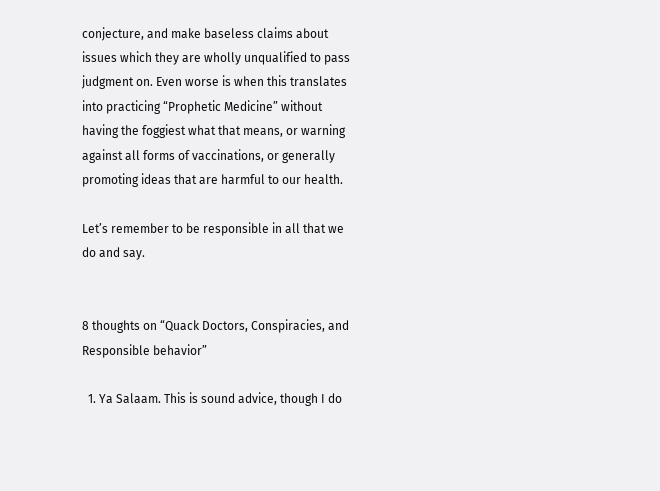conjecture, and make baseless claims about issues which they are wholly unqualified to pass judgment on. Even worse is when this translates into practicing “Prophetic Medicine” without having the foggiest what that means, or warning against all forms of vaccinations, or generally promoting ideas that are harmful to our health.

Let’s remember to be responsible in all that we do and say.


8 thoughts on “Quack Doctors, Conspiracies, and Responsible behavior”

  1. Ya Salaam. This is sound advice, though I do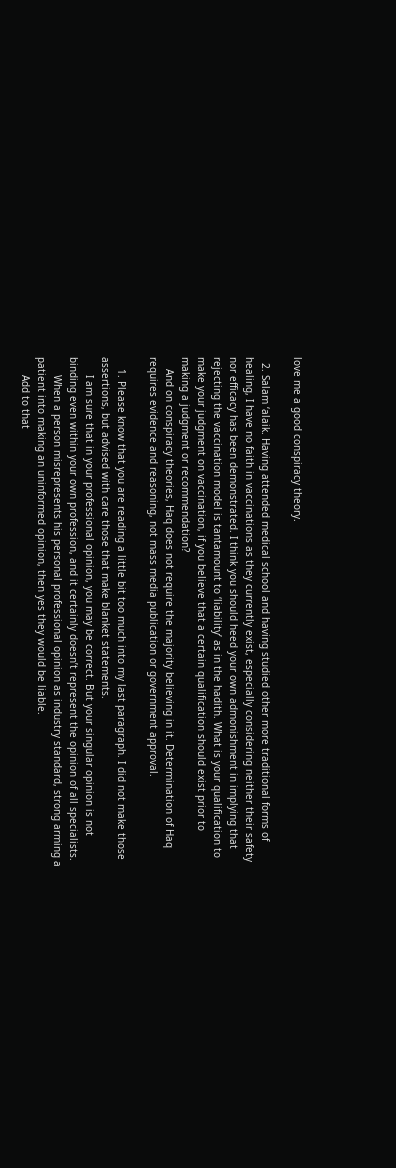love me a good conspiracy theory.

  2. Salam ‘alaik. Having attended medical school and having studied other more traditional forms of healing, I have no faith in vaccinations as they currently exist, especially considering neither their safety nor efficacy has been demonstrated. I think you should heed your own admonishment in implying that rejecting the vaccination model is tantamount to ‘liability’ as in the hadith. What is your qualification to make your judgment on vaccination, if you believe that a certain qualification should exist prior to making a judgment or recommendation?
    And on conspiracy theories, Haq does not require the majority believing in it. Determination of Haq requires evidence and reasoning, not mass media publication or government approval.

    1. Please know that you are reading a little bit too much into my last paragraph. I did not make those assertions, but advised with care those that make blanket statements.
      I am sure that in your professional opinion, you may be correct. But your singular opinion is not binding even within your own profession, and it certainly doesn’t represent the opinion of all specialists.
      When a person misrepresents his personal professional opinion as industry standard, strong arming a patient into making an uninformed opinion, then yes they would be liable.
      Add to that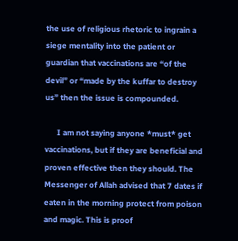the use of religious rhetoric to ingrain a siege mentality into the patient or guardian that vaccinations are “of the devil” or “made by the kuffar to destroy us” then the issue is compounded.

      I am not saying anyone *must* get vaccinations, but if they are beneficial and proven effective then they should. The Messenger of Allah advised that 7 dates if eaten in the morning protect from poison and magic. This is proof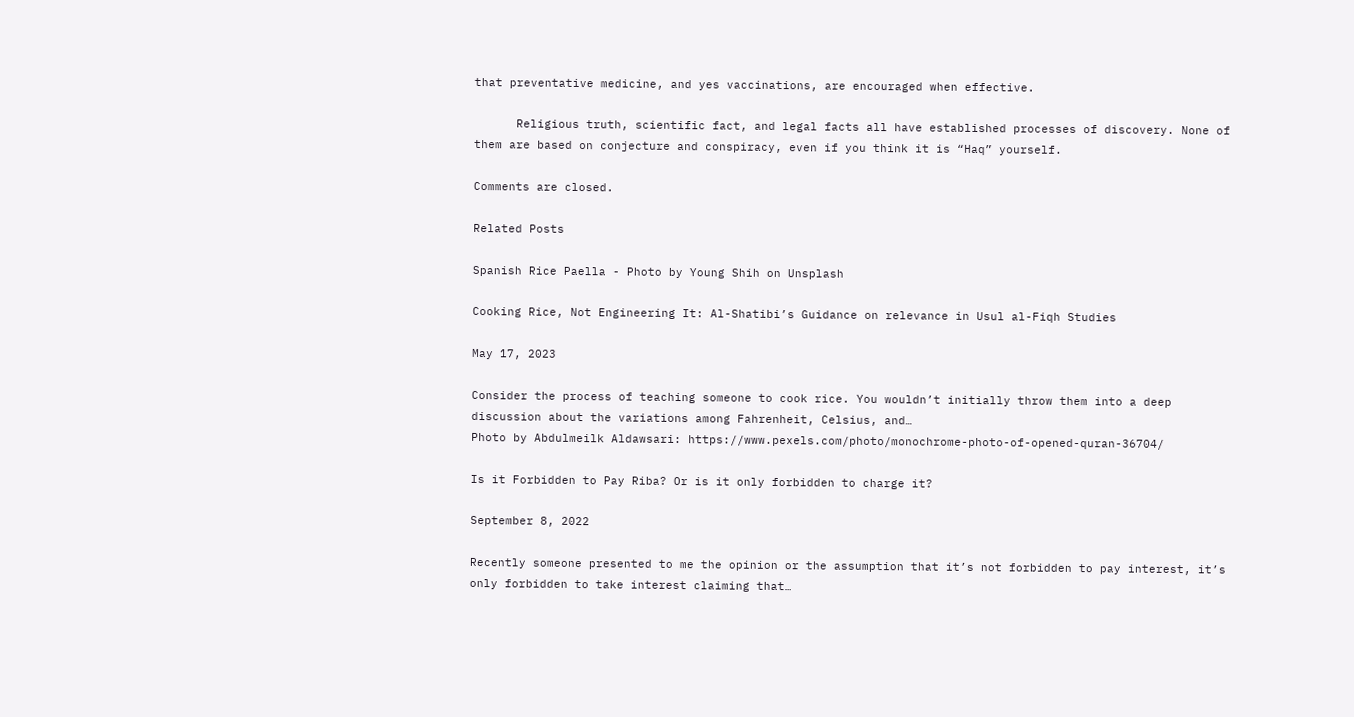that preventative medicine, and yes vaccinations, are encouraged when effective.

      Religious truth, scientific fact, and legal facts all have established processes of discovery. None of them are based on conjecture and conspiracy, even if you think it is “Haq” yourself.

Comments are closed.

Related Posts

Spanish Rice Paella - Photo by Young Shih on Unsplash

Cooking Rice, Not Engineering It: Al-Shatibi’s Guidance on relevance in Usul al-Fiqh Studies

May 17, 2023

Consider the process of teaching someone to cook rice. You wouldn’t initially throw them into a deep discussion about the variations among Fahrenheit, Celsius, and…
Photo by Abdulmeilk Aldawsari: https://www.pexels.com/photo/monochrome-photo-of-opened-quran-36704/

Is it Forbidden to Pay Riba? Or is it only forbidden to charge it?

September 8, 2022

Recently someone presented to me the opinion or the assumption that it’s not forbidden to pay interest, it’s only forbidden to take interest claiming that…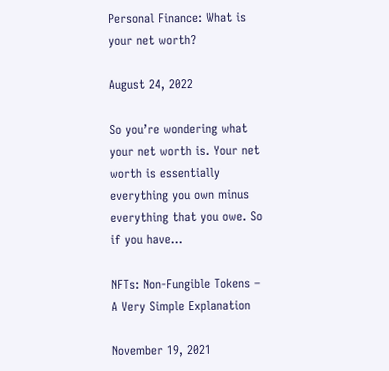Personal Finance: What is your net worth?

August 24, 2022

So you’re wondering what your net worth is. Your net worth is essentially everything you own minus everything that you owe. So if you have…

NFTs: Non-Fungible Tokens – A Very Simple Explanation

November 19, 2021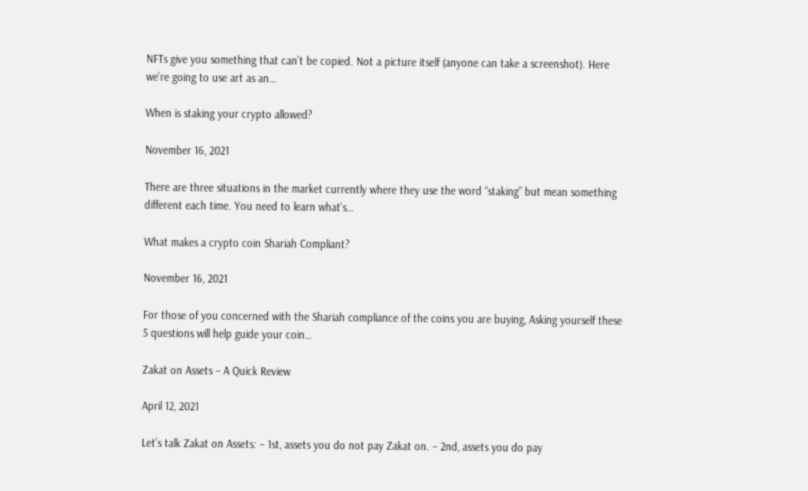NFTs give you something that can’t be copied. Not a picture itself (anyone can take a screenshot). Here we’re going to use art as an…

When is staking your crypto allowed?

November 16, 2021

There are three situations in the market currently where they use the word “staking” but mean something different each time. You need to learn what’s…

What makes a crypto coin Shariah Compliant?

November 16, 2021

For those of you concerned with the Shariah compliance of the coins you are buying, Asking yourself these 5 questions will help guide your coin…

Zakat on Assets – A Quick Review

April 12, 2021

Let’s talk Zakat on Assets: – 1st, assets you do not pay Zakat on. – 2nd, assets you do pay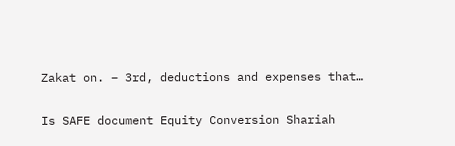Zakat on. – 3rd, deductions and expenses that…

Is SAFE document Equity Conversion Shariah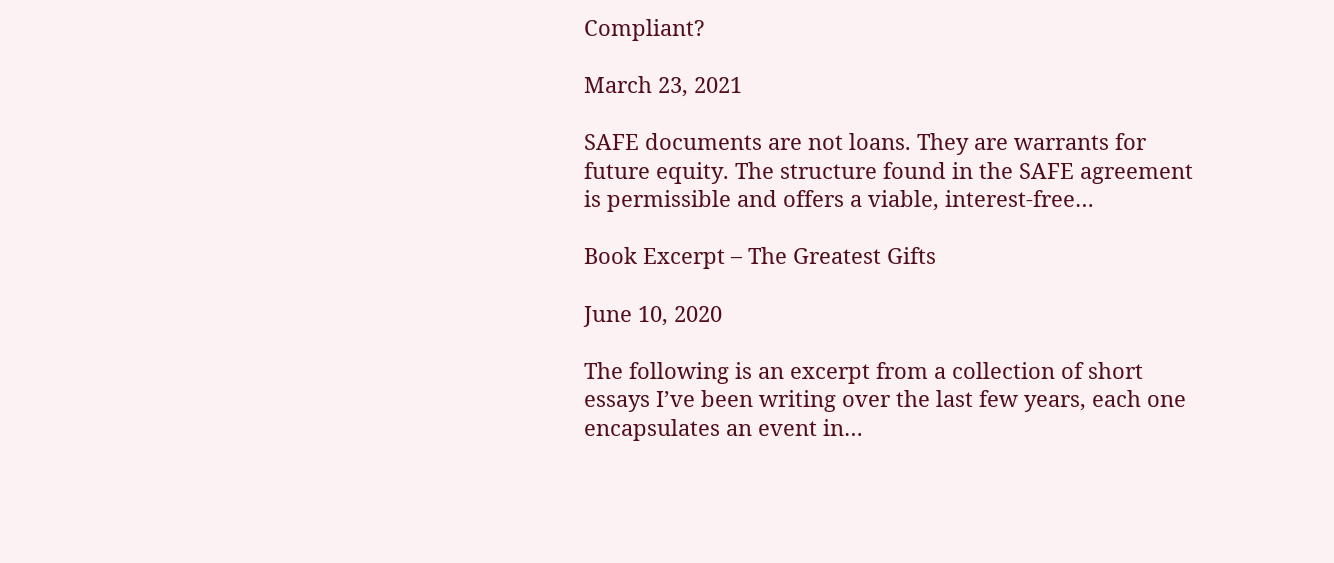Compliant?

March 23, 2021

SAFE documents are not loans. They are warrants for future equity. The structure found in the SAFE agreement is permissible and offers a viable, interest-free…

Book Excerpt – The Greatest Gifts

June 10, 2020

The following is an excerpt from a collection of short essays I’ve been writing over the last few years, each one encapsulates an event in…